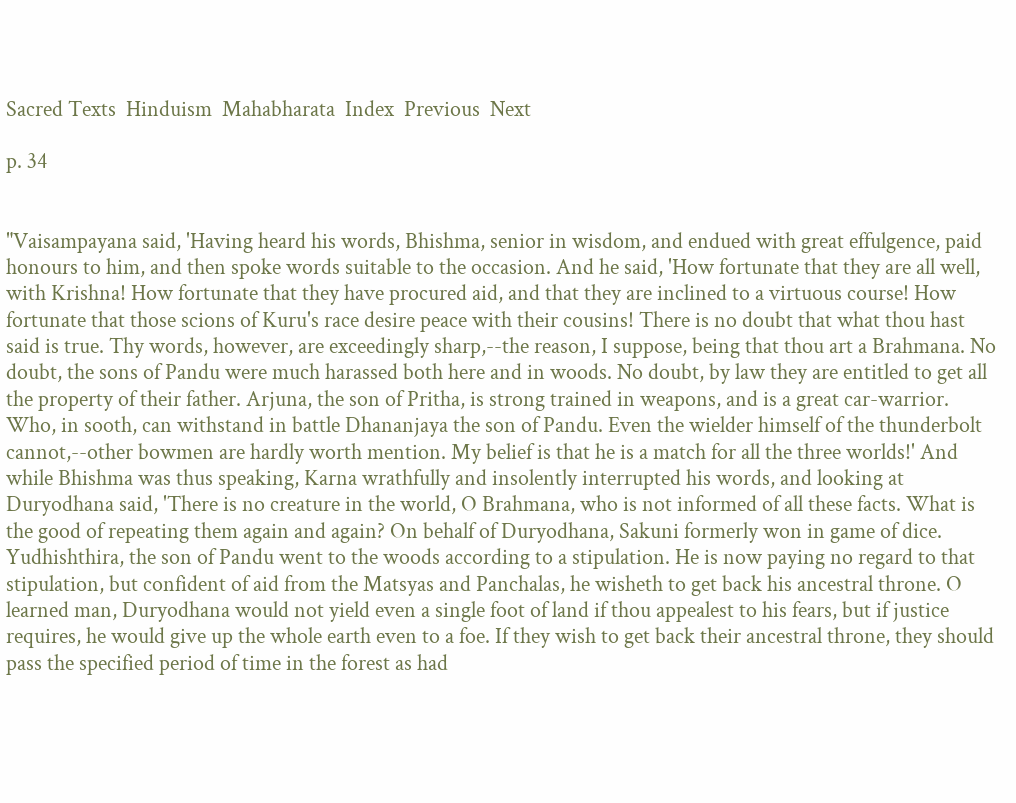Sacred Texts  Hinduism  Mahabharata  Index  Previous  Next

p. 34


"Vaisampayana said, 'Having heard his words, Bhishma, senior in wisdom, and endued with great effulgence, paid honours to him, and then spoke words suitable to the occasion. And he said, 'How fortunate that they are all well, with Krishna! How fortunate that they have procured aid, and that they are inclined to a virtuous course! How fortunate that those scions of Kuru's race desire peace with their cousins! There is no doubt that what thou hast said is true. Thy words, however, are exceedingly sharp,--the reason, I suppose, being that thou art a Brahmana. No doubt, the sons of Pandu were much harassed both here and in woods. No doubt, by law they are entitled to get all the property of their father. Arjuna, the son of Pritha, is strong trained in weapons, and is a great car-warrior. Who, in sooth, can withstand in battle Dhananjaya the son of Pandu. Even the wielder himself of the thunderbolt cannot,--other bowmen are hardly worth mention. My belief is that he is a match for all the three worlds!' And while Bhishma was thus speaking, Karna wrathfully and insolently interrupted his words, and looking at Duryodhana said, 'There is no creature in the world, O Brahmana, who is not informed of all these facts. What is the good of repeating them again and again? On behalf of Duryodhana, Sakuni formerly won in game of dice. Yudhishthira, the son of Pandu went to the woods according to a stipulation. He is now paying no regard to that stipulation, but confident of aid from the Matsyas and Panchalas, he wisheth to get back his ancestral throne. O learned man, Duryodhana would not yield even a single foot of land if thou appealest to his fears, but if justice requires, he would give up the whole earth even to a foe. If they wish to get back their ancestral throne, they should pass the specified period of time in the forest as had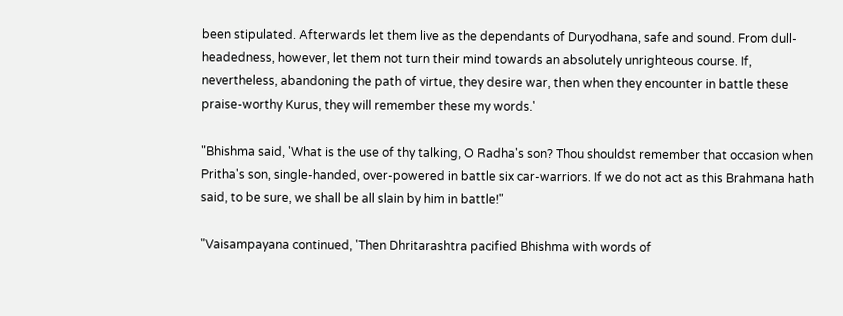been stipulated. Afterwards let them live as the dependants of Duryodhana, safe and sound. From dull-headedness, however, let them not turn their mind towards an absolutely unrighteous course. If, nevertheless, abandoning the path of virtue, they desire war, then when they encounter in battle these praise-worthy Kurus, they will remember these my words.'

"Bhishma said, 'What is the use of thy talking, O Radha's son? Thou shouldst remember that occasion when Pritha's son, single-handed, over-powered in battle six car-warriors. If we do not act as this Brahmana hath said, to be sure, we shall be all slain by him in battle!"

"Vaisampayana continued, 'Then Dhritarashtra pacified Bhishma with words of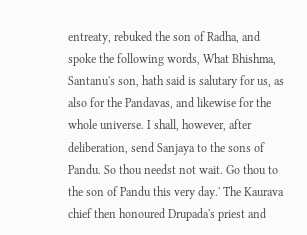entreaty, rebuked the son of Radha, and spoke the following words, What Bhishma, Santanu's son, hath said is salutary for us, as also for the Pandavas, and likewise for the whole universe. I shall, however, after deliberation, send Sanjaya to the sons of Pandu. So thou needst not wait. Go thou to the son of Pandu this very day.' The Kaurava chief then honoured Drupada's priest and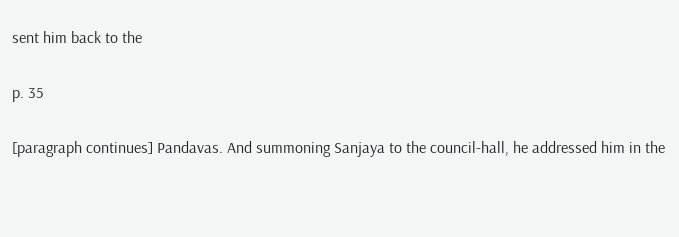sent him back to the

p. 35

[paragraph continues] Pandavas. And summoning Sanjaya to the council-hall, he addressed him in the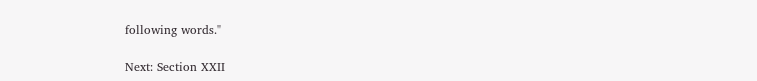following words."

Next: Section XXII